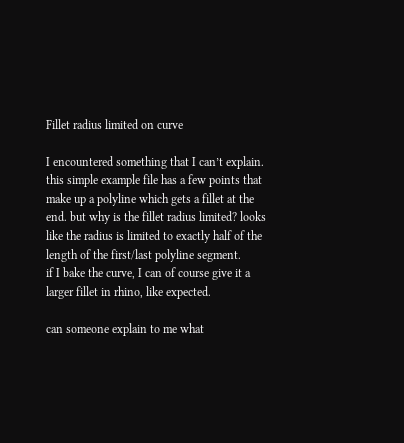Fillet radius limited on curve

I encountered something that I can’t explain. this simple example file has a few points that make up a polyline which gets a fillet at the end. but why is the fillet radius limited? looks like the radius is limited to exactly half of the length of the first/last polyline segment.
if I bake the curve, I can of course give it a larger fillet in rhino, like expected.

can someone explain to me what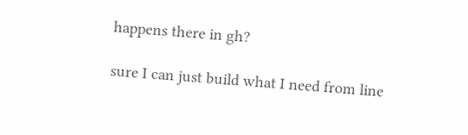happens there in gh?

sure I can just build what I need from line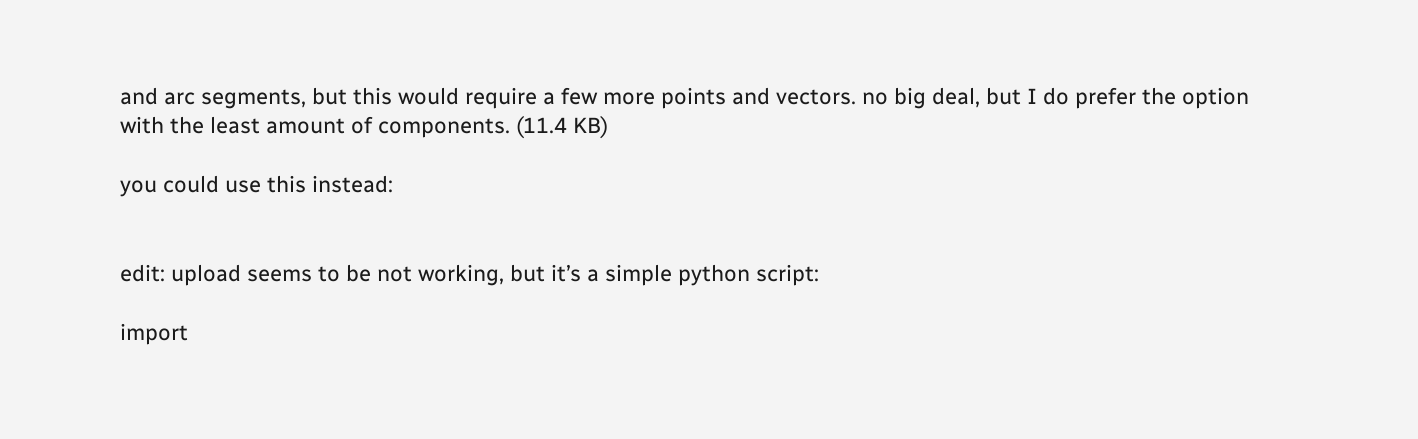and arc segments, but this would require a few more points and vectors. no big deal, but I do prefer the option with the least amount of components. (11.4 KB)

you could use this instead:


edit: upload seems to be not working, but it’s a simple python script:

import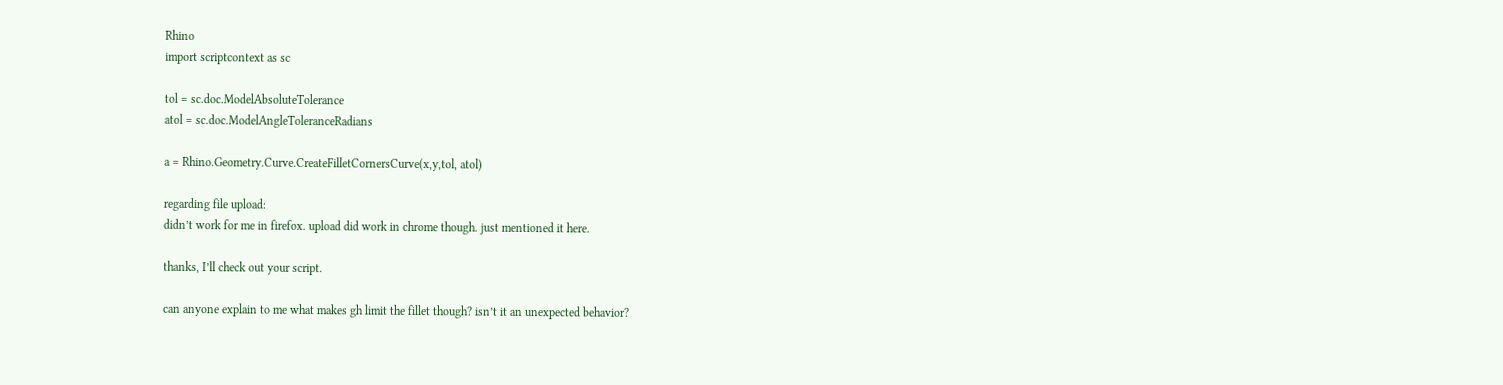Rhino
import scriptcontext as sc

tol = sc.doc.ModelAbsoluteTolerance
atol = sc.doc.ModelAngleToleranceRadians

a = Rhino.Geometry.Curve.CreateFilletCornersCurve(x,y,tol, atol)

regarding file upload:
didn’t work for me in firefox. upload did work in chrome though. just mentioned it here.

thanks, I’ll check out your script.

can anyone explain to me what makes gh limit the fillet though? isn’t it an unexpected behavior?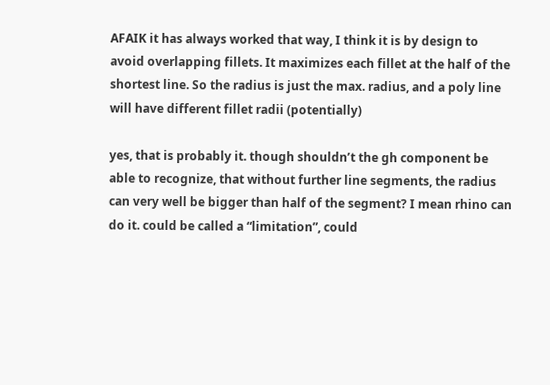AFAIK it has always worked that way, I think it is by design to avoid overlapping fillets. It maximizes each fillet at the half of the shortest line. So the radius is just the max. radius, and a poly line will have different fillet radii (potentially)

yes, that is probably it. though shouldn’t the gh component be able to recognize, that without further line segments, the radius can very well be bigger than half of the segment? I mean rhino can do it. could be called a “limitation”, could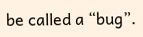be called a “bug”.